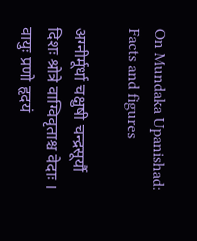On Mundaka Upanishad: Facts and figures

अग्नीर्मूर्धा चक्षुषी चन्द्रसूर्यौ दिशः श्रोत्रे वाग्विवृताश्च वेदाः ।
वायुः प्रणो हृदयं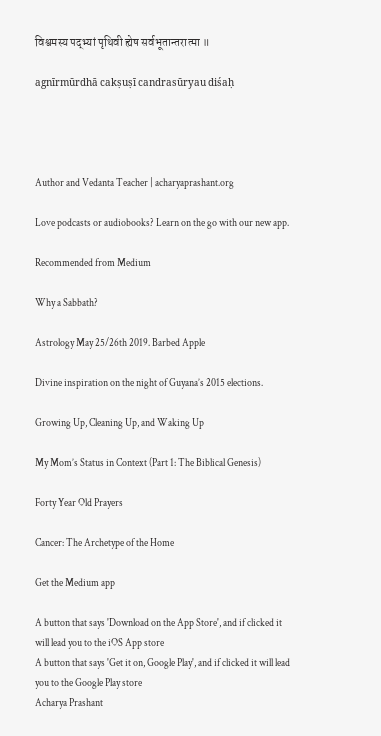विश्वमस्य पद्भ्यां पृथिवी ह्येष सर्वभूतान्तरात्मा ॥

agnīrmūrdhā cakṣuṣī candrasūryau diśaḥ




Author and Vedanta Teacher | acharyaprashant.org

Love podcasts or audiobooks? Learn on the go with our new app.

Recommended from Medium

Why a Sabbath?

Astrology May 25/26th 2019. Barbed Apple

Divine inspiration on the night of Guyana’s 2015 elections.

Growing Up, Cleaning Up, and Waking Up

My Mom’s Status in Context (Part 1: The Biblical Genesis)

Forty Year Old Prayers

Cancer: The Archetype of the Home

Get the Medium app

A button that says 'Download on the App Store', and if clicked it will lead you to the iOS App store
A button that says 'Get it on, Google Play', and if clicked it will lead you to the Google Play store
Acharya Prashant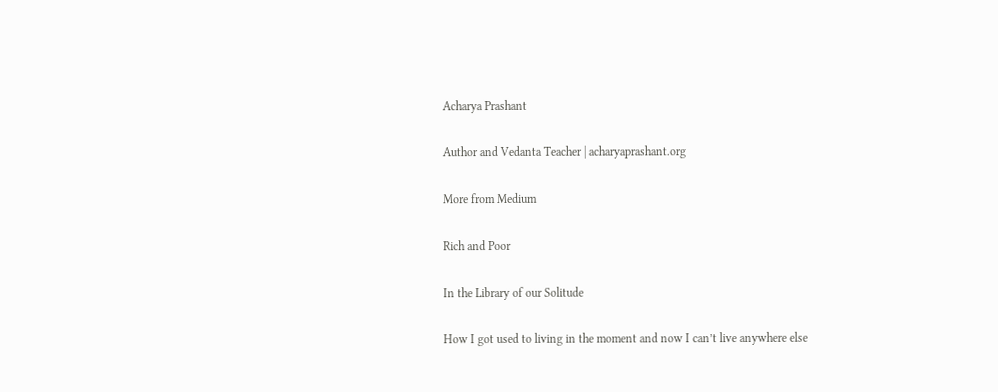Acharya Prashant

Author and Vedanta Teacher | acharyaprashant.org

More from Medium

Rich and Poor

In the Library of our Solitude

How I got used to living in the moment and now I can’t live anywhere else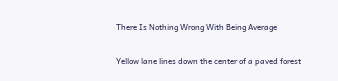There Is Nothing Wrong With Being Average

Yellow lane lines down the center of a paved forest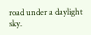road under a daylight sky.